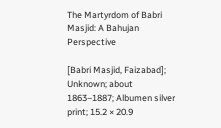The Martyrdom of Babri Masjid: A Bahujan Perspective

[Babri Masjid, Faizabad]; Unknown; about 1863–1887; Albumen silver print; 15.2 × 20.9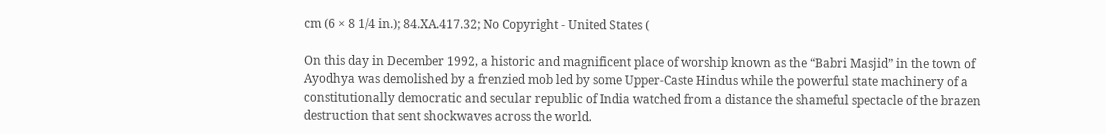cm (6 × 8 1/4 in.); 84.XA.417.32; No Copyright - United States (

On this day in December 1992, a historic and magnificent place of worship known as the “Babri Masjid” in the town of Ayodhya was demolished by a frenzied mob led by some Upper-Caste Hindus while the powerful state machinery of a constitutionally democratic and secular republic of India watched from a distance the shameful spectacle of the brazen destruction that sent shockwaves across the world.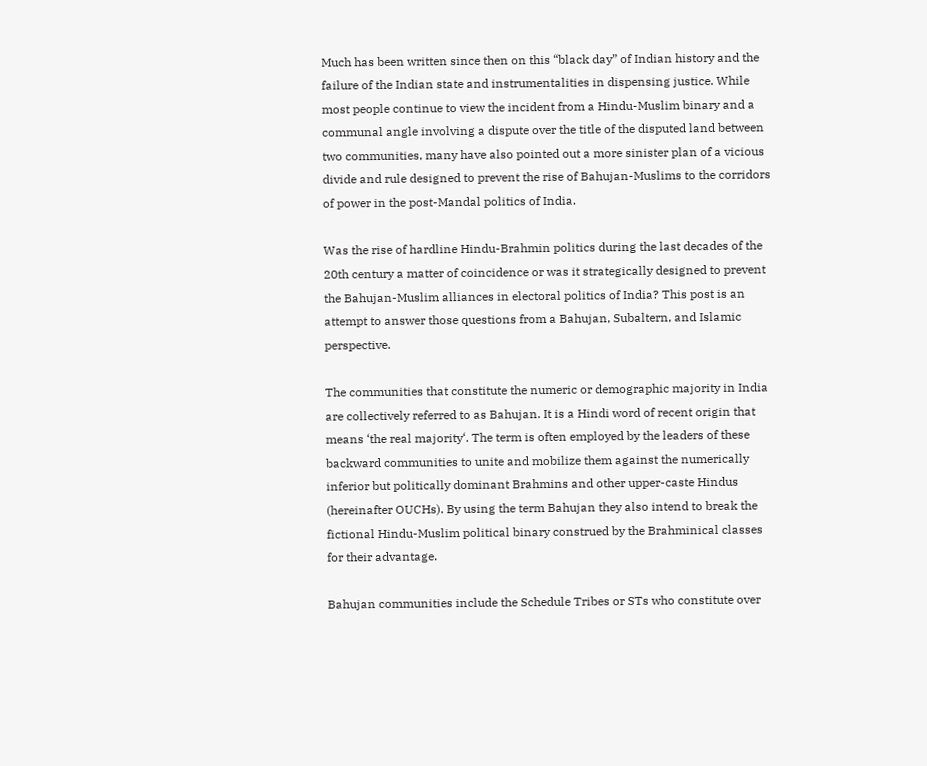Much has been written since then on this “black day” of Indian history and the failure of the Indian state and instrumentalities in dispensing justice. While most people continue to view the incident from a Hindu-Muslim binary and a communal angle involving a dispute over the title of the disputed land between two communities, many have also pointed out a more sinister plan of a vicious divide and rule designed to prevent the rise of Bahujan-Muslims to the corridors of power in the post-Mandal politics of India.

Was the rise of hardline Hindu-Brahmin politics during the last decades of the 20th century a matter of coincidence or was it strategically designed to prevent the Bahujan-Muslim alliances in electoral politics of India? This post is an attempt to answer those questions from a Bahujan, Subaltern, and Islamic perspective.

The communities that constitute the numeric or demographic majority in India are collectively referred to as Bahujan. It is a Hindi word of recent origin that means ‘the real majority‘. The term is often employed by the leaders of these backward communities to unite and mobilize them against the numerically inferior but politically dominant Brahmins and other upper-caste Hindus (hereinafter OUCHs). By using the term Bahujan they also intend to break the fictional Hindu-Muslim political binary construed by the Brahminical classes for their advantage.

Bahujan communities include the Schedule Tribes or STs who constitute over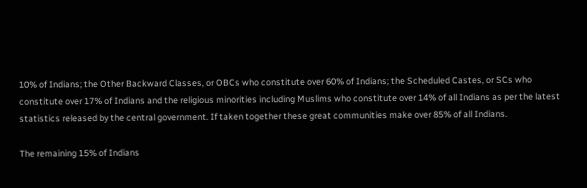10% of Indians; the Other Backward Classes, or OBCs who constitute over 60% of Indians; the Scheduled Castes, or SCs who constitute over 17% of Indians and the religious minorities including Muslims who constitute over 14% of all Indians as per the latest statistics released by the central government. If taken together these great communities make over 85% of all Indians.

The remaining 15% of Indians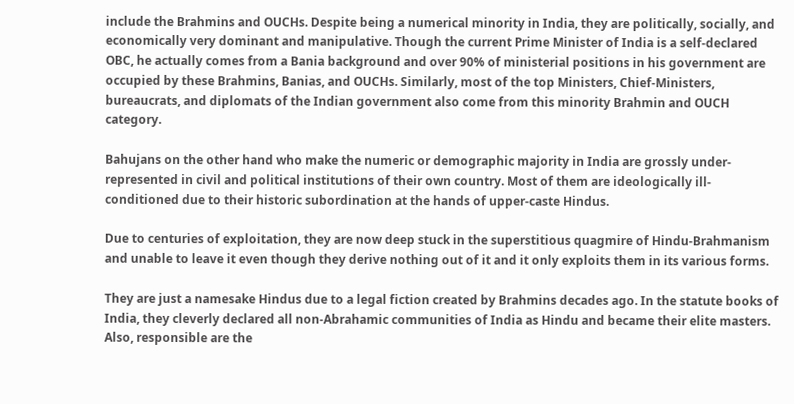include the Brahmins and OUCHs. Despite being a numerical minority in India, they are politically, socially, and economically very dominant and manipulative. Though the current Prime Minister of India is a self-declared OBC, he actually comes from a Bania background and over 90% of ministerial positions in his government are occupied by these Brahmins, Banias, and OUCHs. Similarly, most of the top Ministers, Chief-Ministers, bureaucrats, and diplomats of the Indian government also come from this minority Brahmin and OUCH category.

Bahujans on the other hand who make the numeric or demographic majority in India are grossly under-represented in civil and political institutions of their own country. Most of them are ideologically ill-conditioned due to their historic subordination at the hands of upper-caste Hindus.

Due to centuries of exploitation, they are now deep stuck in the superstitious quagmire of Hindu-Brahmanism and unable to leave it even though they derive nothing out of it and it only exploits them in its various forms.

They are just a namesake Hindus due to a legal fiction created by Brahmins decades ago. In the statute books of India, they cleverly declared all non-Abrahamic communities of India as Hindu and became their elite masters. Also, responsible are the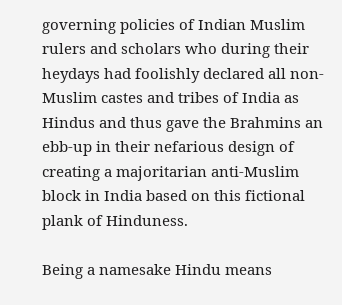governing policies of Indian Muslim rulers and scholars who during their heydays had foolishly declared all non-Muslim castes and tribes of India as Hindus and thus gave the Brahmins an ebb-up in their nefarious design of creating a majoritarian anti-Muslim block in India based on this fictional plank of Hinduness.

Being a namesake Hindu means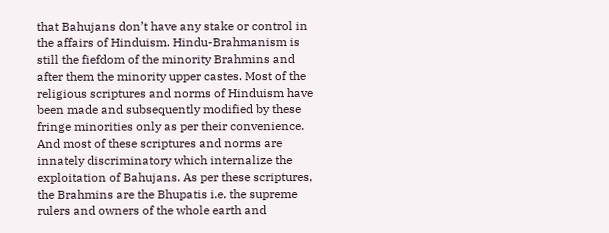that Bahujans don’t have any stake or control in the affairs of Hinduism. Hindu-Brahmanism is still the fiefdom of the minority Brahmins and after them the minority upper castes. Most of the religious scriptures and norms of Hinduism have been made and subsequently modified by these fringe minorities only as per their convenience. And most of these scriptures and norms are innately discriminatory which internalize the exploitation of Bahujans. As per these scriptures, the Brahmins are the Bhupatis i.e. the supreme rulers and owners of the whole earth and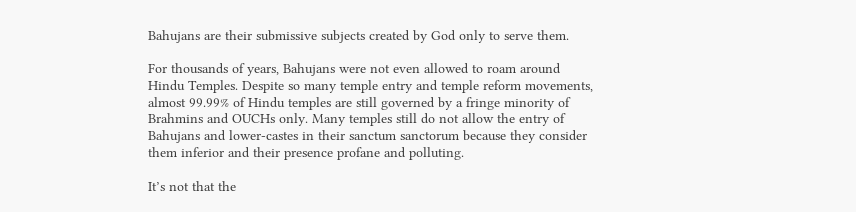Bahujans are their submissive subjects created by God only to serve them.

For thousands of years, Bahujans were not even allowed to roam around Hindu Temples. Despite so many temple entry and temple reform movements, almost 99.99% of Hindu temples are still governed by a fringe minority of Brahmins and OUCHs only. Many temples still do not allow the entry of Bahujans and lower-castes in their sanctum sanctorum because they consider them inferior and their presence profane and polluting.

It’s not that the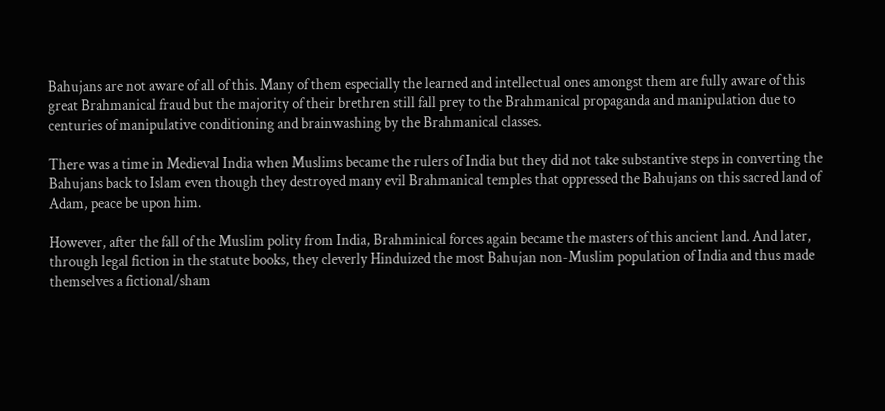Bahujans are not aware of all of this. Many of them especially the learned and intellectual ones amongst them are fully aware of this great Brahmanical fraud but the majority of their brethren still fall prey to the Brahmanical propaganda and manipulation due to centuries of manipulative conditioning and brainwashing by the Brahmanical classes.

There was a time in Medieval India when Muslims became the rulers of India but they did not take substantive steps in converting the Bahujans back to Islam even though they destroyed many evil Brahmanical temples that oppressed the Bahujans on this sacred land of Adam, peace be upon him.

However, after the fall of the Muslim polity from India, Brahminical forces again became the masters of this ancient land. And later, through legal fiction in the statute books, they cleverly Hinduized the most Bahujan non-Muslim population of India and thus made themselves a fictional/sham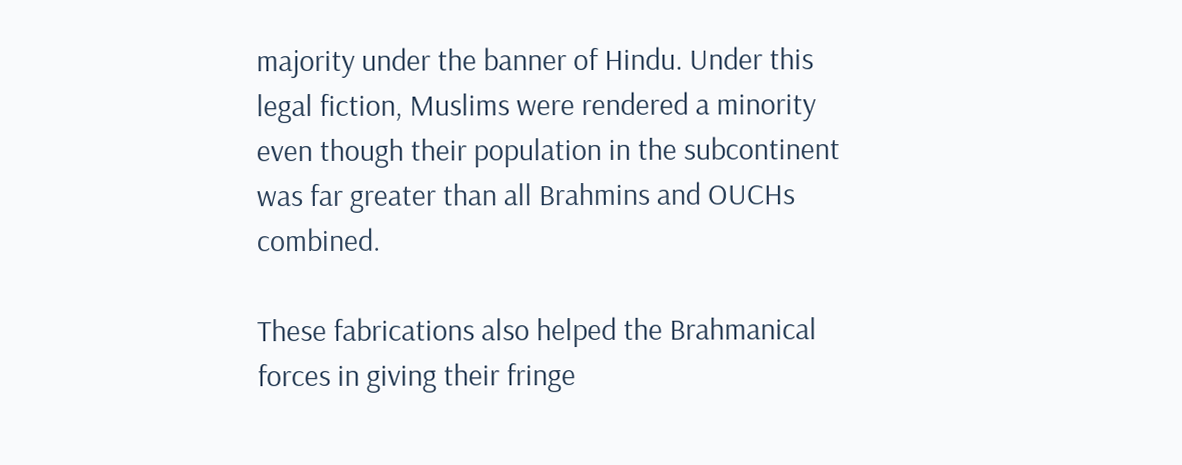majority under the banner of Hindu. Under this legal fiction, Muslims were rendered a minority even though their population in the subcontinent was far greater than all Brahmins and OUCHs combined.

These fabrications also helped the Brahmanical forces in giving their fringe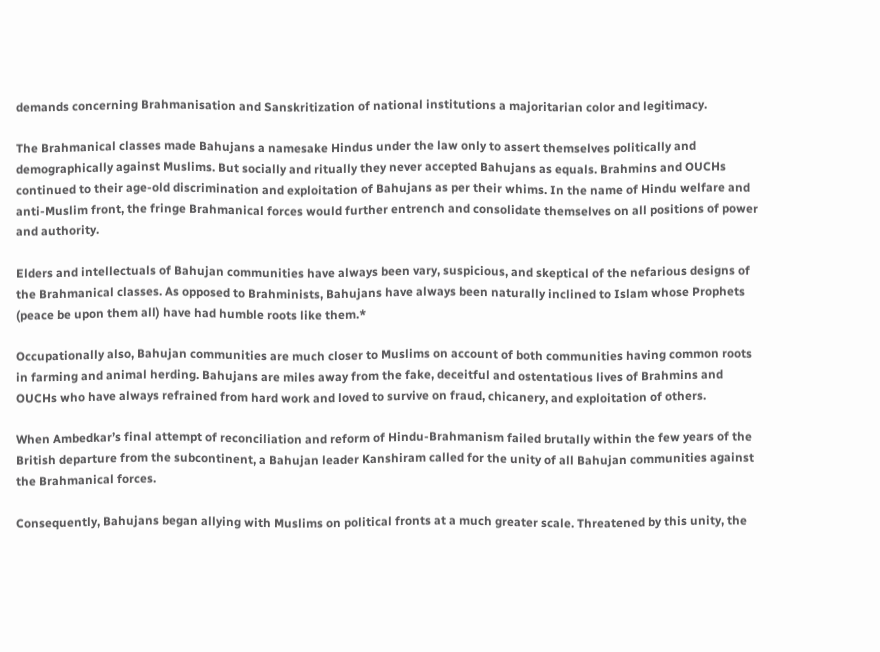demands concerning Brahmanisation and Sanskritization of national institutions a majoritarian color and legitimacy.

The Brahmanical classes made Bahujans a namesake Hindus under the law only to assert themselves politically and demographically against Muslims. But socially and ritually they never accepted Bahujans as equals. Brahmins and OUCHs continued to their age-old discrimination and exploitation of Bahujans as per their whims. In the name of Hindu welfare and anti-Muslim front, the fringe Brahmanical forces would further entrench and consolidate themselves on all positions of power and authority.

Elders and intellectuals of Bahujan communities have always been vary, suspicious, and skeptical of the nefarious designs of the Brahmanical classes. As opposed to Brahminists, Bahujans have always been naturally inclined to Islam whose Prophets (peace be upon them all) have had humble roots like them.*

Occupationally also, Bahujan communities are much closer to Muslims on account of both communities having common roots in farming and animal herding. Bahujans are miles away from the fake, deceitful and ostentatious lives of Brahmins and OUCHs who have always refrained from hard work and loved to survive on fraud, chicanery, and exploitation of others.

When Ambedkar’s final attempt of reconciliation and reform of Hindu-Brahmanism failed brutally within the few years of the British departure from the subcontinent, a Bahujan leader Kanshiram called for the unity of all Bahujan communities against the Brahmanical forces.

Consequently, Bahujans began allying with Muslims on political fronts at a much greater scale. Threatened by this unity, the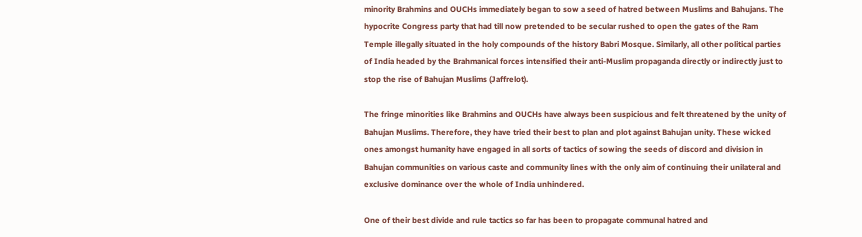minority Brahmins and OUCHs immediately began to sow a seed of hatred between Muslims and Bahujans. The hypocrite Congress party that had till now pretended to be secular rushed to open the gates of the Ram Temple illegally situated in the holy compounds of the history Babri Mosque. Similarly, all other political parties of India headed by the Brahmanical forces intensified their anti-Muslim propaganda directly or indirectly just to stop the rise of Bahujan Muslims (Jaffrelot).

The fringe minorities like Brahmins and OUCHs have always been suspicious and felt threatened by the unity of Bahujan Muslims. Therefore, they have tried their best to plan and plot against Bahujan unity. These wicked ones amongst humanity have engaged in all sorts of tactics of sowing the seeds of discord and division in Bahujan communities on various caste and community lines with the only aim of continuing their unilateral and exclusive dominance over the whole of India unhindered.

One of their best divide and rule tactics so far has been to propagate communal hatred and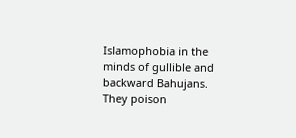Islamophobia in the minds of gullible and backward Bahujans. They poison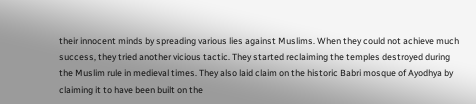their innocent minds by spreading various lies against Muslims. When they could not achieve much success, they tried another vicious tactic. They started reclaiming the temples destroyed during the Muslim rule in medieval times. They also laid claim on the historic Babri mosque of Ayodhya by claiming it to have been built on the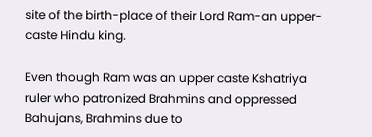site of the birth-place of their Lord Ram-an upper-caste Hindu king.

Even though Ram was an upper caste Kshatriya ruler who patronized Brahmins and oppressed Bahujans, Brahmins due to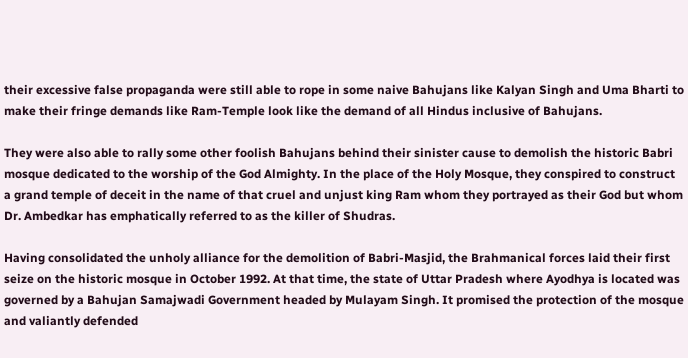their excessive false propaganda were still able to rope in some naive Bahujans like Kalyan Singh and Uma Bharti to make their fringe demands like Ram-Temple look like the demand of all Hindus inclusive of Bahujans.

They were also able to rally some other foolish Bahujans behind their sinister cause to demolish the historic Babri mosque dedicated to the worship of the God Almighty. In the place of the Holy Mosque, they conspired to construct a grand temple of deceit in the name of that cruel and unjust king Ram whom they portrayed as their God but whom Dr. Ambedkar has emphatically referred to as the killer of Shudras.

Having consolidated the unholy alliance for the demolition of Babri-Masjid, the Brahmanical forces laid their first seize on the historic mosque in October 1992. At that time, the state of Uttar Pradesh where Ayodhya is located was governed by a Bahujan Samajwadi Government headed by Mulayam Singh. It promised the protection of the mosque and valiantly defended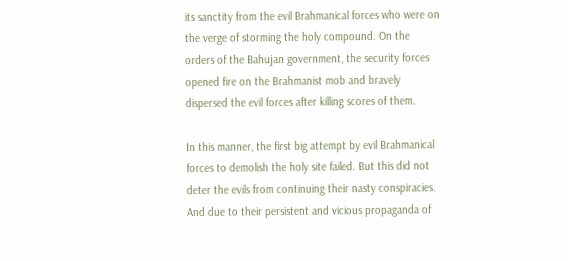its sanctity from the evil Brahmanical forces who were on the verge of storming the holy compound. On the orders of the Bahujan government, the security forces opened fire on the Brahmanist mob and bravely dispersed the evil forces after killing scores of them.

In this manner, the first big attempt by evil Brahmanical forces to demolish the holy site failed. But this did not deter the evils from continuing their nasty conspiracies. And due to their persistent and vicious propaganda of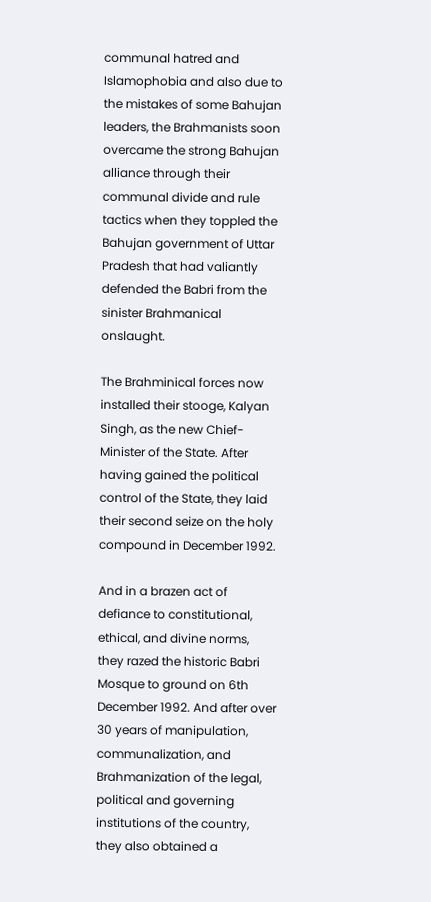communal hatred and Islamophobia and also due to the mistakes of some Bahujan leaders, the Brahmanists soon overcame the strong Bahujan alliance through their communal divide and rule tactics when they toppled the Bahujan government of Uttar Pradesh that had valiantly defended the Babri from the sinister Brahmanical onslaught.

The Brahminical forces now installed their stooge, Kalyan Singh, as the new Chief-Minister of the State. After having gained the political control of the State, they laid their second seize on the holy compound in December 1992.

And in a brazen act of defiance to constitutional, ethical, and divine norms, they razed the historic Babri Mosque to ground on 6th December 1992. And after over 30 years of manipulation, communalization, and Brahmanization of the legal, political and governing institutions of the country, they also obtained a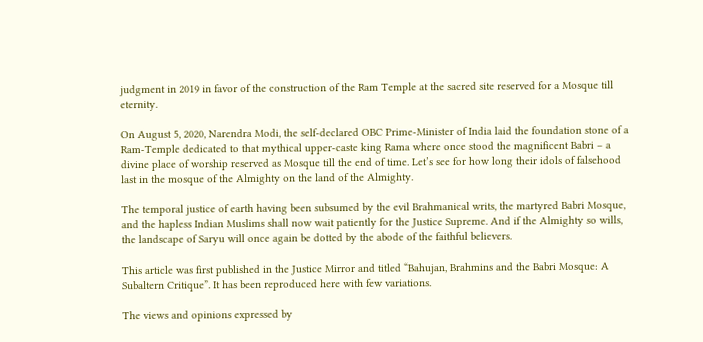judgment in 2019 in favor of the construction of the Ram Temple at the sacred site reserved for a Mosque till eternity.

On August 5, 2020, Narendra Modi, the self-declared OBC Prime-Minister of India laid the foundation stone of a Ram-Temple dedicated to that mythical upper-caste king Rama where once stood the magnificent Babri – a divine place of worship reserved as Mosque till the end of time. Let’s see for how long their idols of falsehood last in the mosque of the Almighty on the land of the Almighty.

The temporal justice of earth having been subsumed by the evil Brahmanical writs, the martyred Babri Mosque, and the hapless Indian Muslims shall now wait patiently for the Justice Supreme. And if the Almighty so wills, the landscape of Saryu will once again be dotted by the abode of the faithful believers.

This article was first published in the Justice Mirror and titled “Bahujan, Brahmins and the Babri Mosque: A Subaltern Critique”. It has been reproduced here with few variations.

The views and opinions expressed by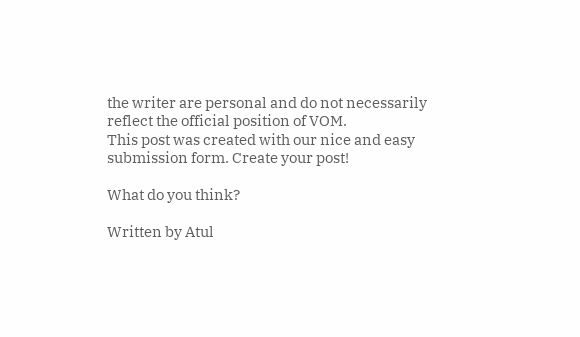the writer are personal and do not necessarily reflect the official position of VOM.
This post was created with our nice and easy submission form. Create your post!

What do you think?

Written by Atul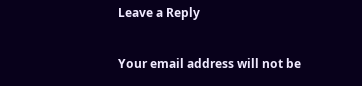Leave a Reply

Your email address will not be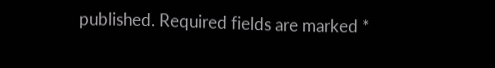published. Required fields are marked *